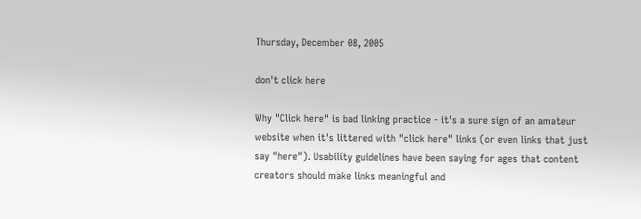Thursday, December 08, 2005

don't click here

Why "Click here" is bad linking practice - it's a sure sign of an amateur website when it's littered with "click here" links (or even links that just say "here"). Usability guidelines have been saying for ages that content creators should make links meaningful and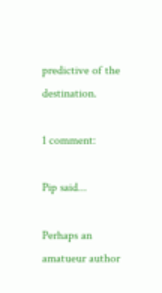predictive of the destination.

1 comment:

Pip said...

Perhaps an amatueur author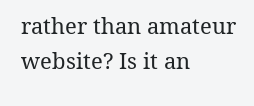rather than amateur website? Is it an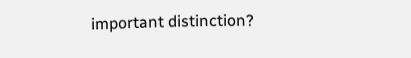important distinction?